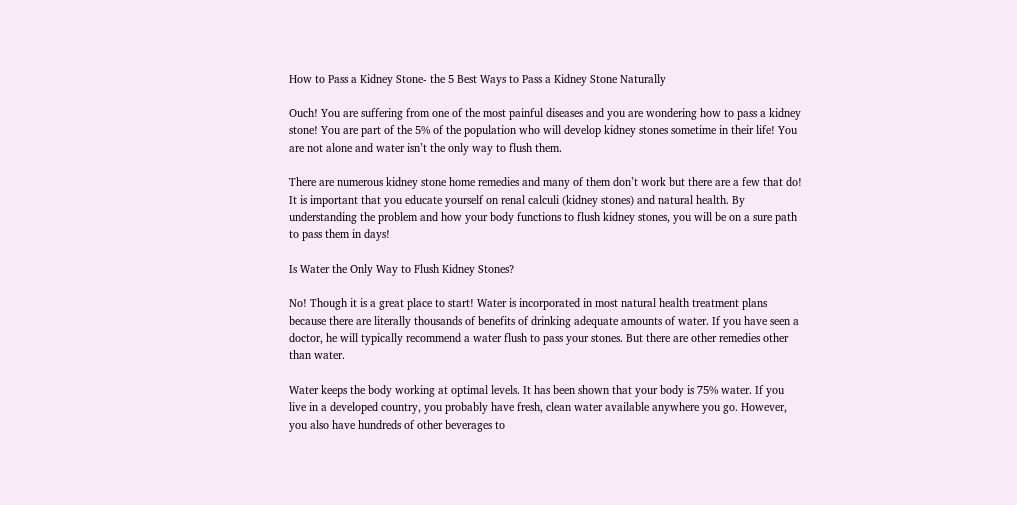How to Pass a Kidney Stone- the 5 Best Ways to Pass a Kidney Stone Naturally

Ouch! You are suffering from one of the most painful diseases and you are wondering how to pass a kidney stone! You are part of the 5% of the population who will develop kidney stones sometime in their life! You are not alone and water isn’t the only way to flush them.

There are numerous kidney stone home remedies and many of them don’t work but there are a few that do! It is important that you educate yourself on renal calculi (kidney stones) and natural health. By understanding the problem and how your body functions to flush kidney stones, you will be on a sure path to pass them in days!

Is Water the Only Way to Flush Kidney Stones?

No! Though it is a great place to start! Water is incorporated in most natural health treatment plans because there are literally thousands of benefits of drinking adequate amounts of water. If you have seen a doctor, he will typically recommend a water flush to pass your stones. But there are other remedies other than water.

Water keeps the body working at optimal levels. It has been shown that your body is 75% water. If you live in a developed country, you probably have fresh, clean water available anywhere you go. However, you also have hundreds of other beverages to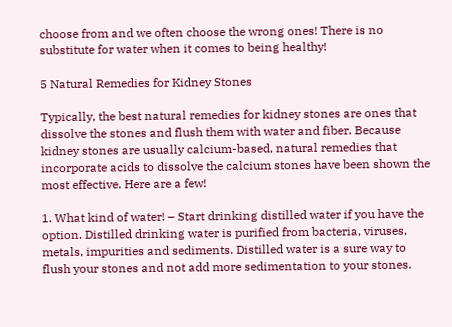choose from and we often choose the wrong ones! There is no substitute for water when it comes to being healthy!

5 Natural Remedies for Kidney Stones

Typically, the best natural remedies for kidney stones are ones that dissolve the stones and flush them with water and fiber. Because kidney stones are usually calcium-based, natural remedies that incorporate acids to dissolve the calcium stones have been shown the most effective. Here are a few!

1. What kind of water! – Start drinking distilled water if you have the option. Distilled drinking water is purified from bacteria, viruses, metals, impurities and sediments. Distilled water is a sure way to flush your stones and not add more sedimentation to your stones.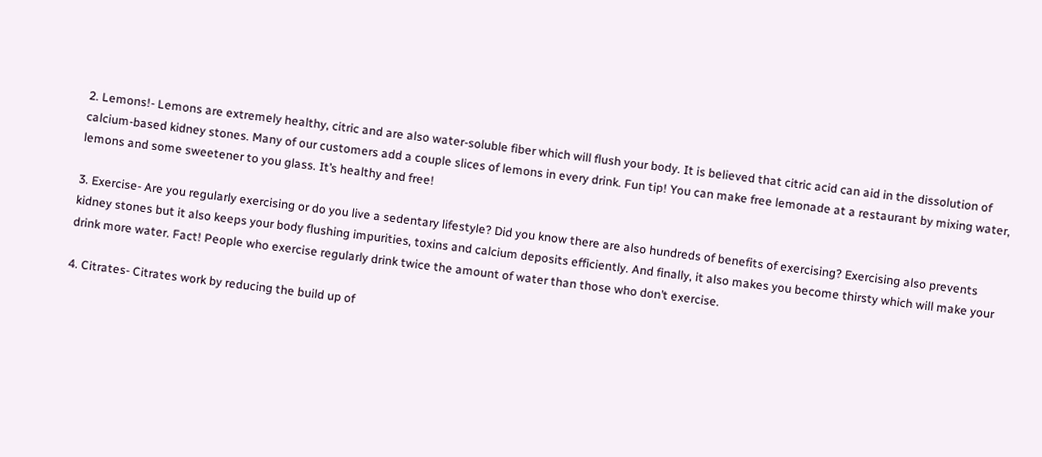2. Lemons!- Lemons are extremely healthy, citric and are also water-soluble fiber which will flush your body. It is believed that citric acid can aid in the dissolution of calcium-based kidney stones. Many of our customers add a couple slices of lemons in every drink. Fun tip! You can make free lemonade at a restaurant by mixing water, lemons and some sweetener to you glass. It’s healthy and free!

3. Exercise- Are you regularly exercising or do you live a sedentary lifestyle? Did you know there are also hundreds of benefits of exercising? Exercising also prevents kidney stones but it also keeps your body flushing impurities, toxins and calcium deposits efficiently. And finally, it also makes you become thirsty which will make your drink more water. Fact! People who exercise regularly drink twice the amount of water than those who don’t exercise.

4. Citrates- Citrates work by reducing the build up of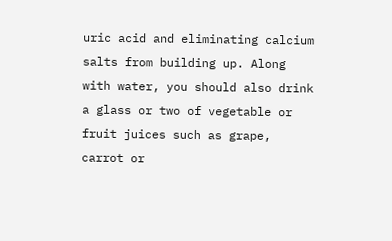uric acid and eliminating calcium salts from building up. Along with water, you should also drink a glass or two of vegetable or fruit juices such as grape, carrot or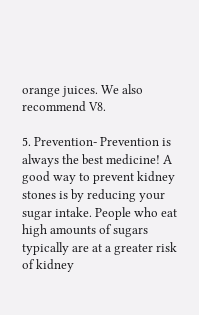orange juices. We also recommend V8.

5. Prevention- Prevention is always the best medicine! A good way to prevent kidney stones is by reducing your sugar intake. People who eat high amounts of sugars typically are at a greater risk of kidney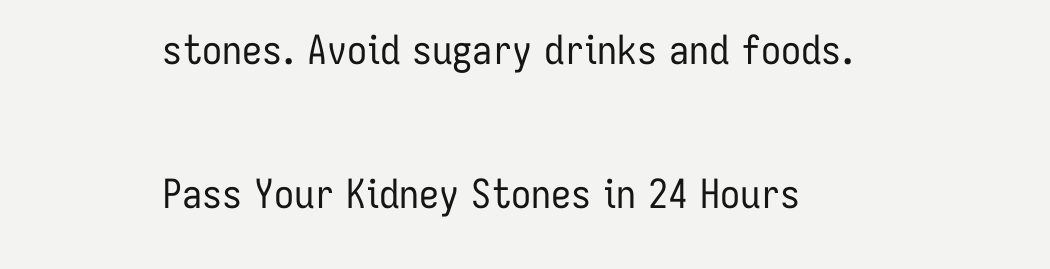stones. Avoid sugary drinks and foods.

Pass Your Kidney Stones in 24 Hours